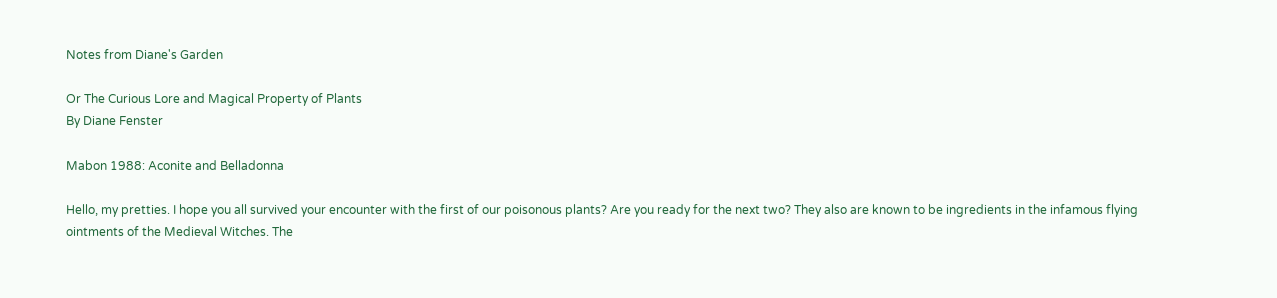Notes from Diane's Garden

Or The Curious Lore and Magical Property of Plants
By Diane Fenster

Mabon 1988: Aconite and Belladonna

Hello, my pretties. I hope you all survived your encounter with the first of our poisonous plants? Are you ready for the next two? They also are known to be ingredients in the infamous flying ointments of the Medieval Witches. The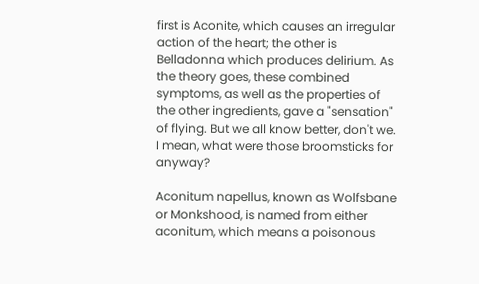first is Aconite, which causes an irregular action of the heart; the other is Belladonna which produces delirium. As the theory goes, these combined symptoms, as well as the properties of the other ingredients, gave a "sensation" of flying. But we all know better, don't we. I mean, what were those broomsticks for anyway?

Aconitum napellus, known as Wolfsbane or Monkshood, is named from either aconitum, which means a poisonous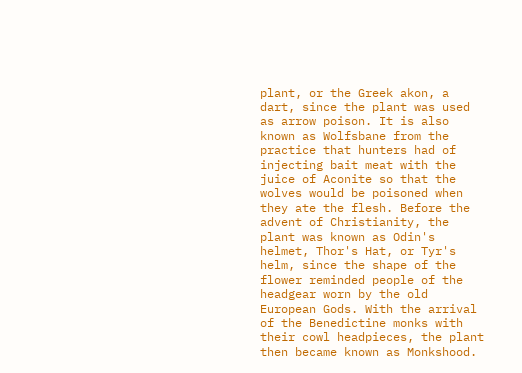plant, or the Greek akon, a dart, since the plant was used as arrow poison. It is also known as Wolfsbane from the practice that hunters had of injecting bait meat with the juice of Aconite so that the wolves would be poisoned when they ate the flesh. Before the advent of Christianity, the plant was known as Odin's helmet, Thor's Hat, or Tyr's helm, since the shape of the flower reminded people of the headgear worn by the old European Gods. With the arrival of the Benedictine monks with their cowl headpieces, the plant then became known as Monkshood.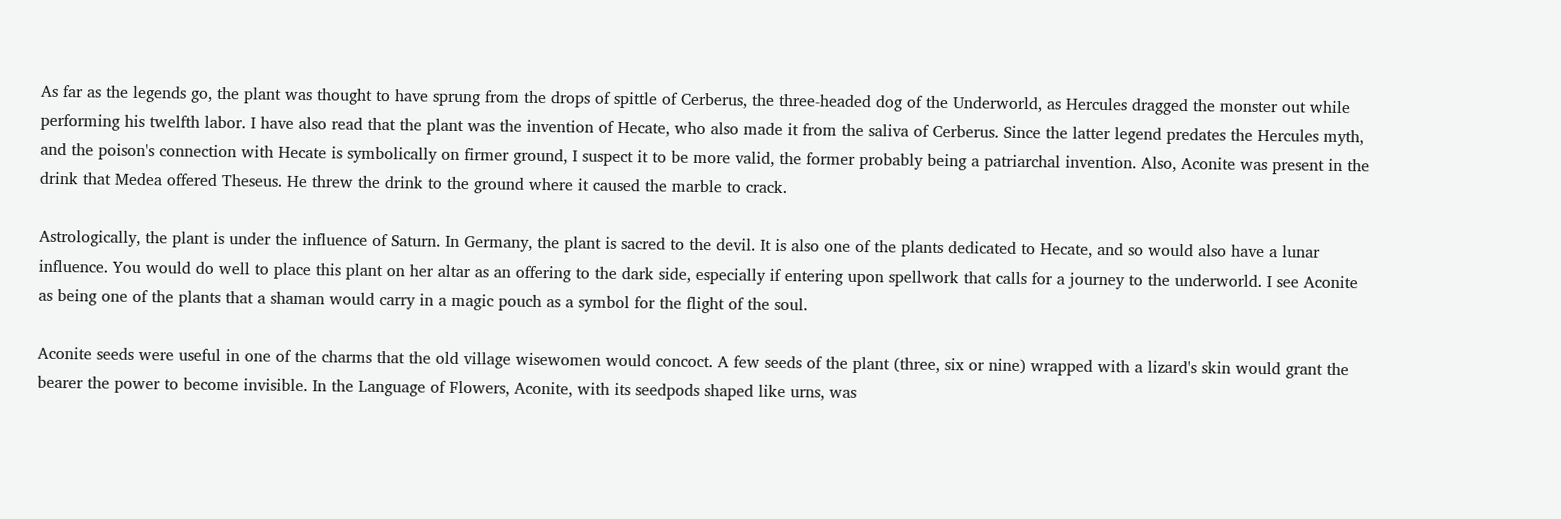As far as the legends go, the plant was thought to have sprung from the drops of spittle of Cerberus, the three-headed dog of the Underworld, as Hercules dragged the monster out while performing his twelfth labor. I have also read that the plant was the invention of Hecate, who also made it from the saliva of Cerberus. Since the latter legend predates the Hercules myth, and the poison's connection with Hecate is symbolically on firmer ground, I suspect it to be more valid, the former probably being a patriarchal invention. Also, Aconite was present in the drink that Medea offered Theseus. He threw the drink to the ground where it caused the marble to crack.

Astrologically, the plant is under the influence of Saturn. In Germany, the plant is sacred to the devil. It is also one of the plants dedicated to Hecate, and so would also have a lunar influence. You would do well to place this plant on her altar as an offering to the dark side, especially if entering upon spellwork that calls for a journey to the underworld. I see Aconite as being one of the plants that a shaman would carry in a magic pouch as a symbol for the flight of the soul.

Aconite seeds were useful in one of the charms that the old village wisewomen would concoct. A few seeds of the plant (three, six or nine) wrapped with a lizard's skin would grant the bearer the power to become invisible. In the Language of Flowers, Aconite, with its seedpods shaped like urns, was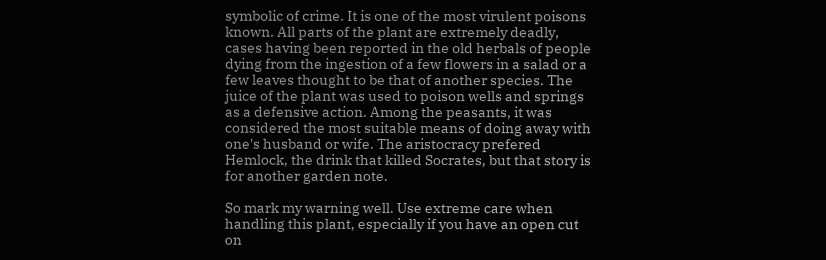symbolic of crime. It is one of the most virulent poisons known. All parts of the plant are extremely deadly, cases having been reported in the old herbals of people dying from the ingestion of a few flowers in a salad or a few leaves thought to be that of another species. The juice of the plant was used to poison wells and springs as a defensive action. Among the peasants, it was considered the most suitable means of doing away with one's husband or wife. The aristocracy prefered Hemlock, the drink that killed Socrates, but that story is for another garden note.

So mark my warning well. Use extreme care when handling this plant, especially if you have an open cut on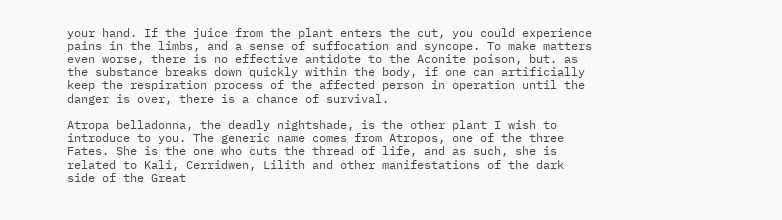your hand. If the juice from the plant enters the cut, you could experience pains in the limbs, and a sense of suffocation and syncope. To make matters even worse, there is no effective antidote to the Aconite poison, but. as the substance breaks down quickly within the body, if one can artificially keep the respiration process of the affected person in operation until the danger is over, there is a chance of survival.

Atropa belladonna, the deadly nightshade, is the other plant I wish to introduce to you. The generic name comes from Atropos, one of the three Fates. She is the one who cuts the thread of life, and as such, she is related to Kali, Cerridwen, Lilith and other manifestations of the dark side of the Great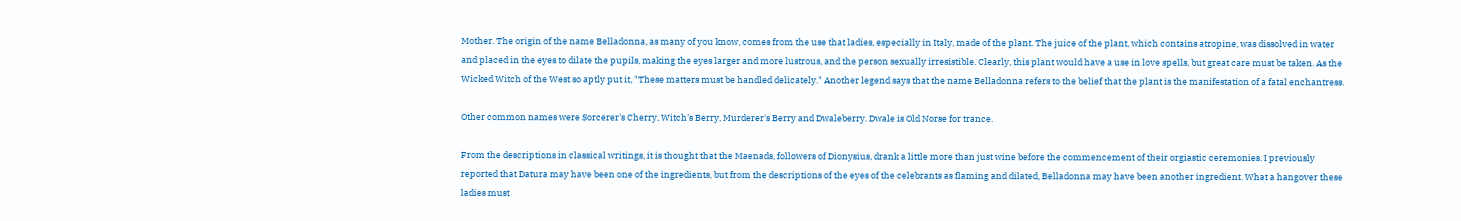Mother. The origin of the name Belladonna, as many of you know, comes from the use that ladies, especially in Italy, made of the plant. The juice of the plant, which contains atropine, was dissolved in water and placed in the eyes to dilate the pupils, making the eyes larger and more lustrous, and the person sexually irresistible. Clearly, this plant would have a use in love spells, but great care must be taken. As the Wicked Witch of the West so aptly put it, "These matters must be handled delicately." Another legend says that the name Belladonna refers to the belief that the plant is the manifestation of a fatal enchantress.

Other common names were Sorcerer's Cherry, Witch's Berry, Murderer's Berry and Dwaleberry. Dwale is Old Norse for trance.

From the descriptions in classical writings, it is thought that the Maenads, followers of Dionysius, drank a little more than just wine before the commencement of their orgiastic ceremonies. I previously reported that Datura may have been one of the ingredients, but from the descriptions of the eyes of the celebrants as flaming and dilated, Belladonna may have been another ingredient. What a hangover these ladies must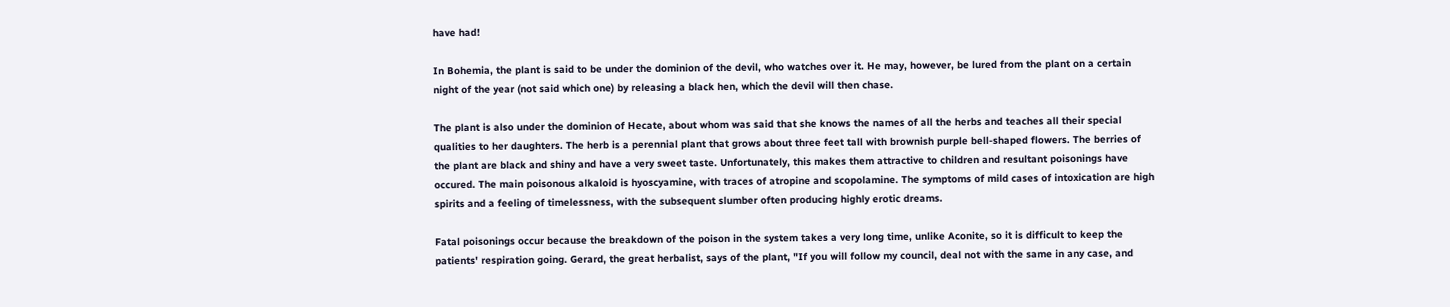have had!

In Bohemia, the plant is said to be under the dominion of the devil, who watches over it. He may, however, be lured from the plant on a certain night of the year (not said which one) by releasing a black hen, which the devil will then chase.

The plant is also under the dominion of Hecate, about whom was said that she knows the names of all the herbs and teaches all their special qualities to her daughters. The herb is a perennial plant that grows about three feet tall with brownish purple bell-shaped flowers. The berries of the plant are black and shiny and have a very sweet taste. Unfortunately, this makes them attractive to children and resultant poisonings have occured. The main poisonous alkaloid is hyoscyamine, with traces of atropine and scopolamine. The symptoms of mild cases of intoxication are high spirits and a feeling of timelessness, with the subsequent slumber often producing highly erotic dreams.

Fatal poisonings occur because the breakdown of the poison in the system takes a very long time, unlike Aconite, so it is difficult to keep the patients' respiration going. Gerard, the great herbalist, says of the plant, "If you will follow my council, deal not with the same in any case, and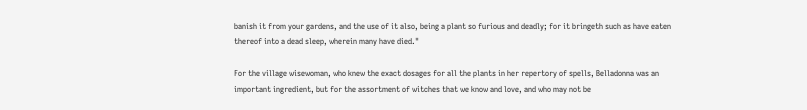banish it from your gardens, and the use of it also, being a plant so furious and deadly; for it bringeth such as have eaten thereof into a dead sleep, wherein many have died."

For the village wisewoman, who knew the exact dosages for all the plants in her repertory of spells, Belladonna was an important ingredient, but for the assortment of witches that we know and love, and who may not be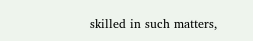skilled in such matters,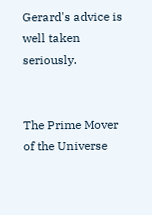Gerard's advice is well taken seriously.


The Prime Mover of the Universe